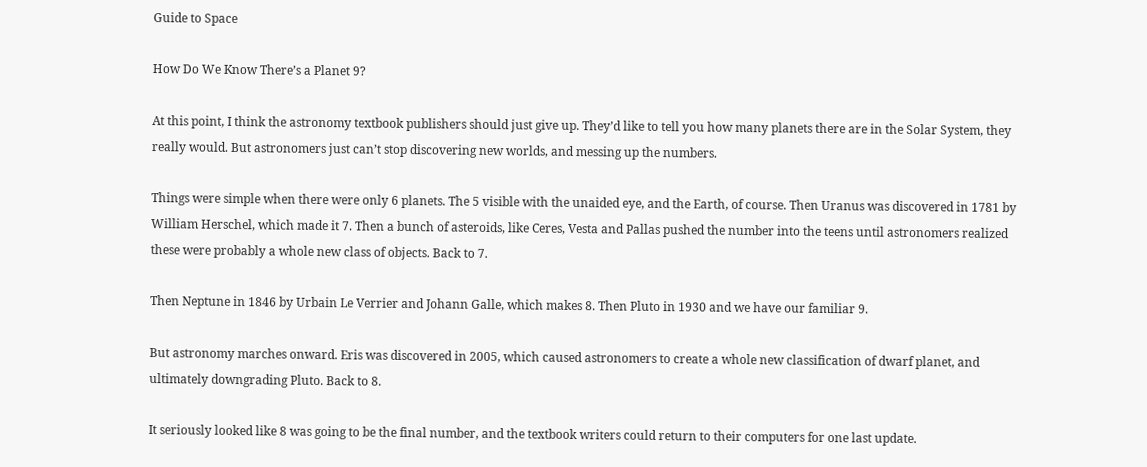Guide to Space

How Do We Know There’s a Planet 9?

At this point, I think the astronomy textbook publishers should just give up. They’d like to tell you how many planets there are in the Solar System, they really would. But astronomers just can’t stop discovering new worlds, and messing up the numbers.

Things were simple when there were only 6 planets. The 5 visible with the unaided eye, and the Earth, of course. Then Uranus was discovered in 1781 by William Herschel, which made it 7. Then a bunch of asteroids, like Ceres, Vesta and Pallas pushed the number into the teens until astronomers realized these were probably a whole new class of objects. Back to 7.

Then Neptune in 1846 by Urbain Le Verrier and Johann Galle, which makes 8. Then Pluto in 1930 and we have our familiar 9.

But astronomy marches onward. Eris was discovered in 2005, which caused astronomers to create a whole new classification of dwarf planet, and ultimately downgrading Pluto. Back to 8.

It seriously looked like 8 was going to be the final number, and the textbook writers could return to their computers for one last update.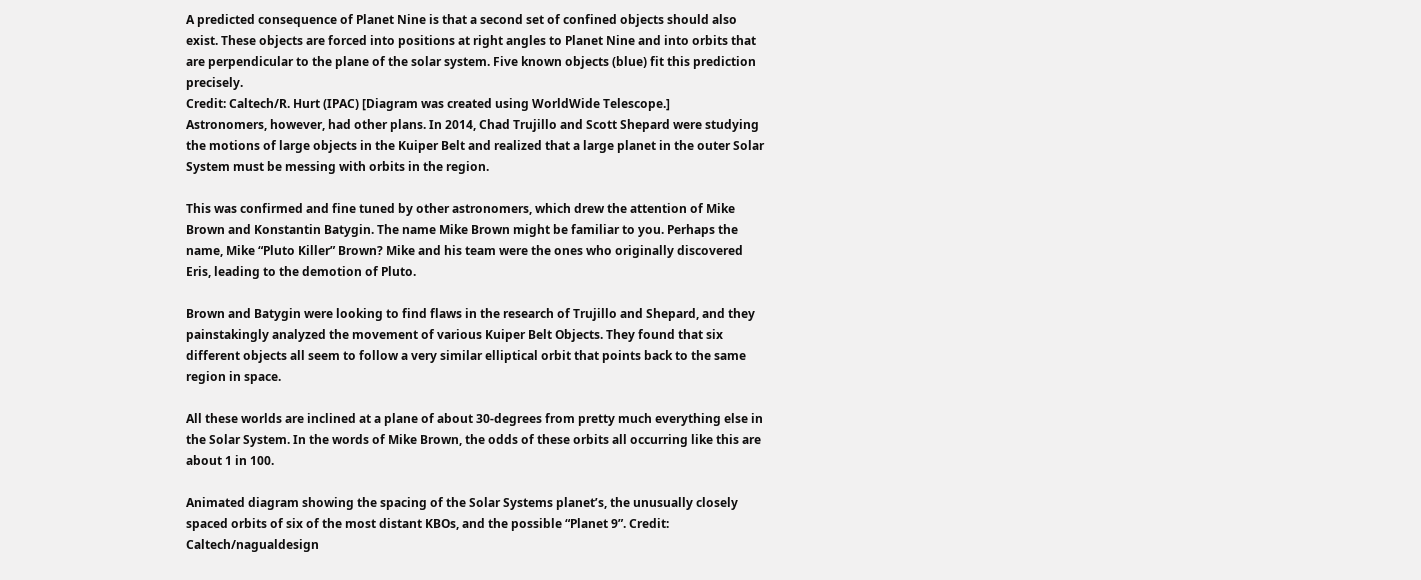A predicted consequence of Planet Nine is that a second set of confined objects should also exist. These objects are forced into positions at right angles to Planet Nine and into orbits that are perpendicular to the plane of the solar system. Five known objects (blue) fit this prediction precisely.
Credit: Caltech/R. Hurt (IPAC) [Diagram was created using WorldWide Telescope.]
Astronomers, however, had other plans. In 2014, Chad Trujillo and Scott Shepard were studying the motions of large objects in the Kuiper Belt and realized that a large planet in the outer Solar System must be messing with orbits in the region.

This was confirmed and fine tuned by other astronomers, which drew the attention of Mike Brown and Konstantin Batygin. The name Mike Brown might be familiar to you. Perhaps the name, Mike “Pluto Killer” Brown? Mike and his team were the ones who originally discovered Eris, leading to the demotion of Pluto.

Brown and Batygin were looking to find flaws in the research of Trujillo and Shepard, and they painstakingly analyzed the movement of various Kuiper Belt Objects. They found that six different objects all seem to follow a very similar elliptical orbit that points back to the same region in space.

All these worlds are inclined at a plane of about 30-degrees from pretty much everything else in the Solar System. In the words of Mike Brown, the odds of these orbits all occurring like this are about 1 in 100.

Animated diagram showing the spacing of the Solar Systems planet’s, the unusually closely spaced orbits of six of the most distant KBOs, and the possible “Planet 9”. Credit: Caltech/nagualdesign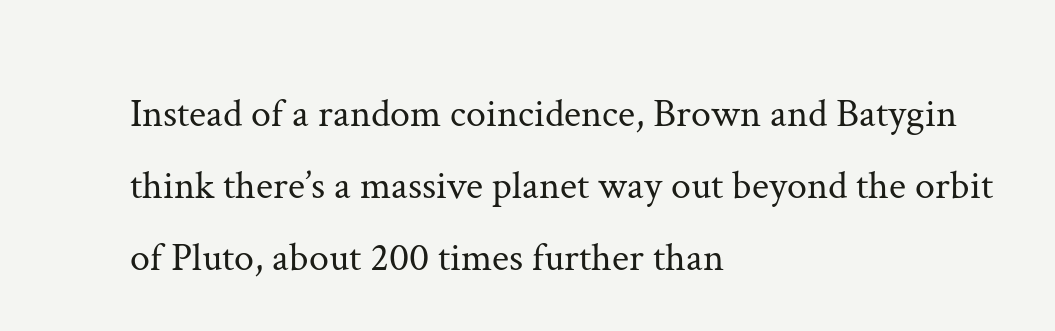Instead of a random coincidence, Brown and Batygin think there’s a massive planet way out beyond the orbit of Pluto, about 200 times further than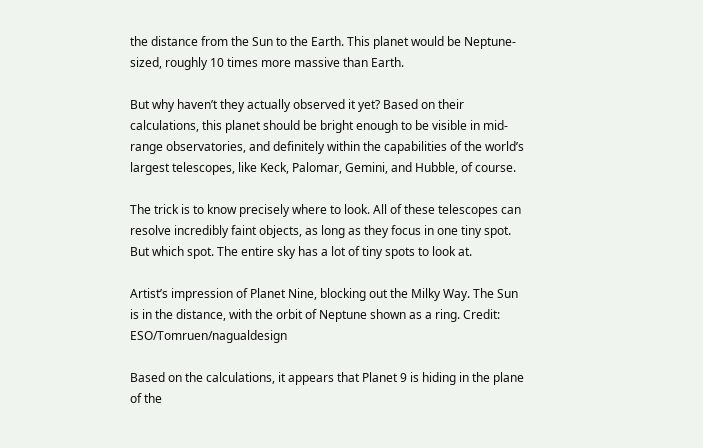the distance from the Sun to the Earth. This planet would be Neptune-sized, roughly 10 times more massive than Earth.

But why haven’t they actually observed it yet? Based on their calculations, this planet should be bright enough to be visible in mid-range observatories, and definitely within the capabilities of the world’s largest telescopes, like Keck, Palomar, Gemini, and Hubble, of course.

The trick is to know precisely where to look. All of these telescopes can resolve incredibly faint objects, as long as they focus in one tiny spot. But which spot. The entire sky has a lot of tiny spots to look at.

Artist’s impression of Planet Nine, blocking out the Milky Way. The Sun is in the distance, with the orbit of Neptune shown as a ring. Credit: ESO/Tomruen/nagualdesign

Based on the calculations, it appears that Planet 9 is hiding in the plane of the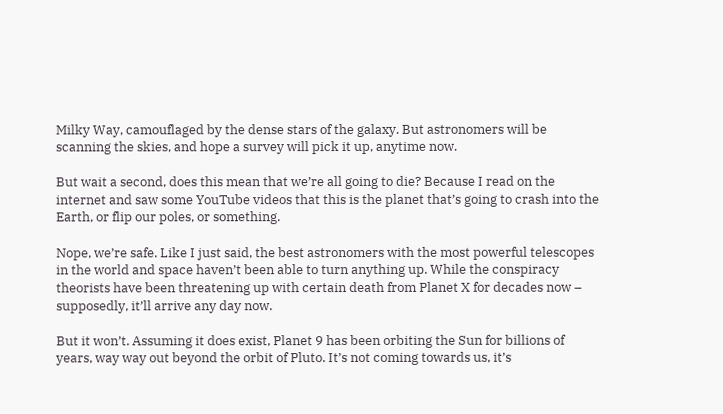Milky Way, camouflaged by the dense stars of the galaxy. But astronomers will be scanning the skies, and hope a survey will pick it up, anytime now.

But wait a second, does this mean that we’re all going to die? Because I read on the internet and saw some YouTube videos that this is the planet that’s going to crash into the Earth, or flip our poles, or something.

Nope, we’re safe. Like I just said, the best astronomers with the most powerful telescopes in the world and space haven’t been able to turn anything up. While the conspiracy theorists have been threatening up with certain death from Planet X for decades now – supposedly, it’ll arrive any day now.

But it won’t. Assuming it does exist, Planet 9 has been orbiting the Sun for billions of years, way way out beyond the orbit of Pluto. It’s not coming towards us, it’s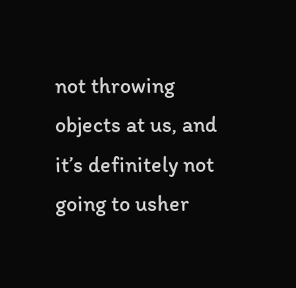not throwing objects at us, and it’s definitely not going to usher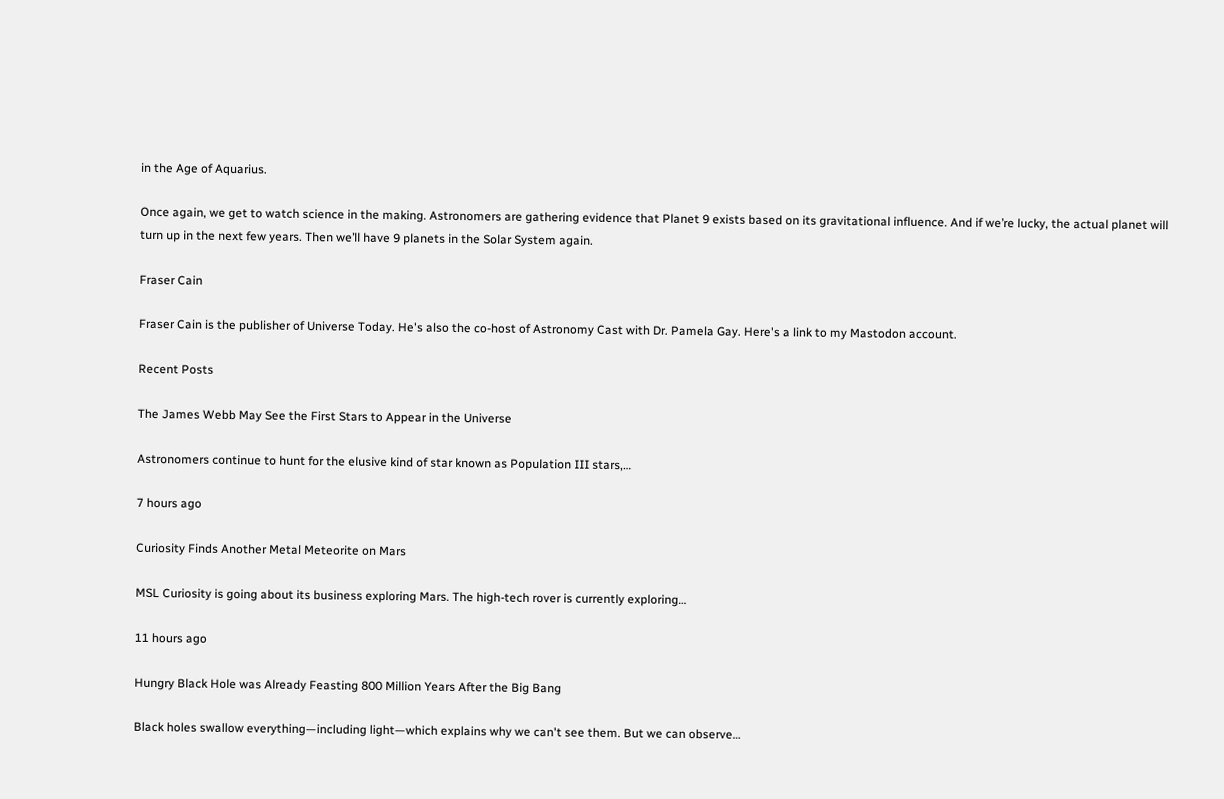in the Age of Aquarius.

Once again, we get to watch science in the making. Astronomers are gathering evidence that Planet 9 exists based on its gravitational influence. And if we’re lucky, the actual planet will turn up in the next few years. Then we’ll have 9 planets in the Solar System again.

Fraser Cain

Fraser Cain is the publisher of Universe Today. He's also the co-host of Astronomy Cast with Dr. Pamela Gay. Here's a link to my Mastodon account.

Recent Posts

The James Webb May See the First Stars to Appear in the Universe

Astronomers continue to hunt for the elusive kind of star known as Population III stars,…

7 hours ago

Curiosity Finds Another Metal Meteorite on Mars

MSL Curiosity is going about its business exploring Mars. The high-tech rover is currently exploring…

11 hours ago

Hungry Black Hole was Already Feasting 800 Million Years After the Big Bang

Black holes swallow everything—including light—which explains why we can't see them. But we can observe…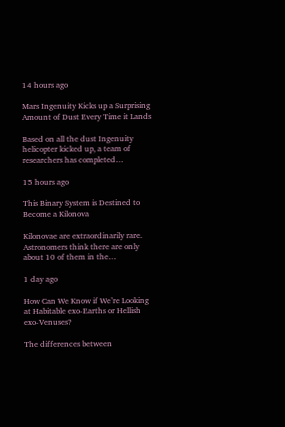14 hours ago

Mars Ingenuity Kicks up a Surprising Amount of Dust Every Time it Lands

Based on all the dust Ingenuity helicopter kicked up, a team of researchers has completed…

15 hours ago

This Binary System is Destined to Become a Kilonova

Kilonovae are extraordinarily rare. Astronomers think there are only about 10 of them in the…

1 day ago

How Can We Know if We’re Looking at Habitable exo-Earths or Hellish exo-Venuses?

The differences between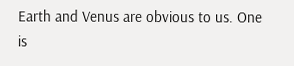Earth and Venus are obvious to us. One is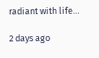radiant with life…

2 days ago